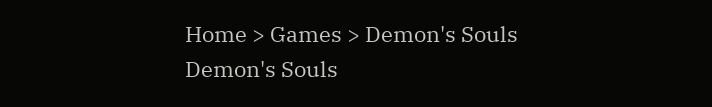Home > Games > Demon's Souls
Demon's Souls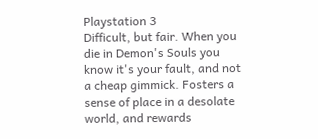Playstation 3
Difficult, but fair. When you die in Demon's Souls you know it's your fault, and not a cheap gimmick. Fosters a sense of place in a desolate world, and rewards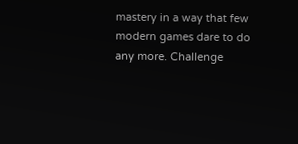mastery in a way that few modern games dare to do any more. Challenge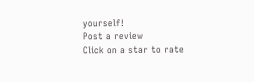yourself!
Post a review
Click on a star to rate